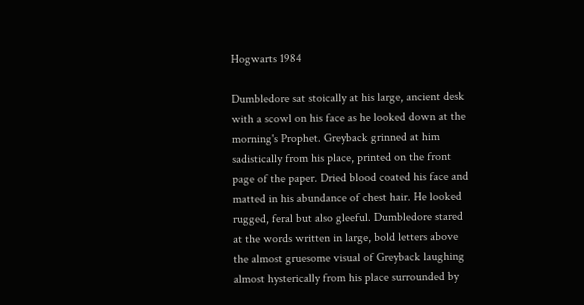Hogwarts 1984

Dumbledore sat stoically at his large, ancient desk with a scowl on his face as he looked down at the morning's Prophet. Greyback grinned at him sadistically from his place, printed on the front page of the paper. Dried blood coated his face and matted in his abundance of chest hair. He looked rugged, feral but also gleeful. Dumbledore stared at the words written in large, bold letters above the almost gruesome visual of Greyback laughing almost hysterically from his place surrounded by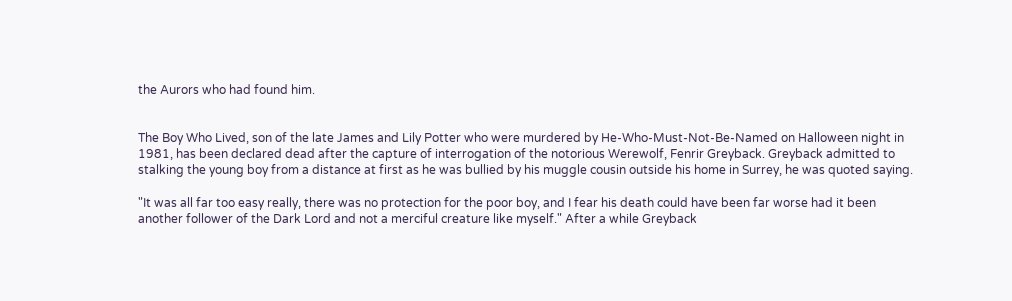the Aurors who had found him.


The Boy Who Lived, son of the late James and Lily Potter who were murdered by He-Who-Must-Not-Be-Named on Halloween night in 1981, has been declared dead after the capture of interrogation of the notorious Werewolf, Fenrir Greyback. Greyback admitted to stalking the young boy from a distance at first as he was bullied by his muggle cousin outside his home in Surrey, he was quoted saying.

"It was all far too easy really, there was no protection for the poor boy, and I fear his death could have been far worse had it been another follower of the Dark Lord and not a merciful creature like myself." After a while Greyback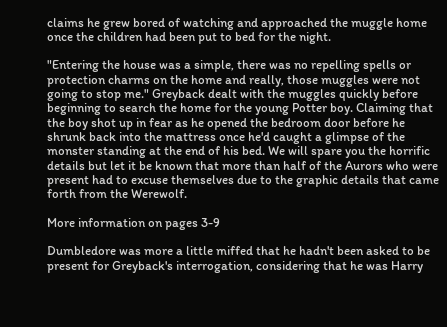claims he grew bored of watching and approached the muggle home once the children had been put to bed for the night.

"Entering the house was a simple, there was no repelling spells or protection charms on the home and really, those muggles were not going to stop me." Greyback dealt with the muggles quickly before beginning to search the home for the young Potter boy. Claiming that the boy shot up in fear as he opened the bedroom door before he shrunk back into the mattress once he'd caught a glimpse of the monster standing at the end of his bed. We will spare you the horrific details but let it be known that more than half of the Aurors who were present had to excuse themselves due to the graphic details that came forth from the Werewolf.

More information on pages 3-9

Dumbledore was more a little miffed that he hadn't been asked to be present for Greyback's interrogation, considering that he was Harry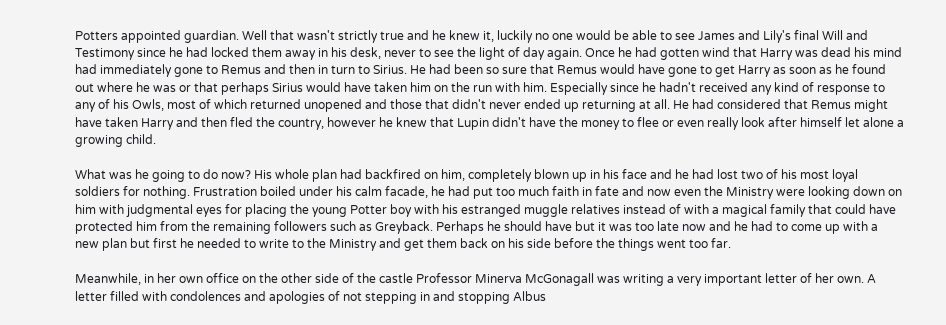Potters appointed guardian. Well that wasn't strictly true and he knew it, luckily no one would be able to see James and Lily's final Will and Testimony since he had locked them away in his desk, never to see the light of day again. Once he had gotten wind that Harry was dead his mind had immediately gone to Remus and then in turn to Sirius. He had been so sure that Remus would have gone to get Harry as soon as he found out where he was or that perhaps Sirius would have taken him on the run with him. Especially since he hadn't received any kind of response to any of his Owls, most of which returned unopened and those that didn't never ended up returning at all. He had considered that Remus might have taken Harry and then fled the country, however he knew that Lupin didn't have the money to flee or even really look after himself let alone a growing child.

What was he going to do now? His whole plan had backfired on him, completely blown up in his face and he had lost two of his most loyal soldiers for nothing. Frustration boiled under his calm facade, he had put too much faith in fate and now even the Ministry were looking down on him with judgmental eyes for placing the young Potter boy with his estranged muggle relatives instead of with a magical family that could have protected him from the remaining followers such as Greyback. Perhaps he should have but it was too late now and he had to come up with a new plan but first he needed to write to the Ministry and get them back on his side before the things went too far.

Meanwhile, in her own office on the other side of the castle Professor Minerva McGonagall was writing a very important letter of her own. A letter filled with condolences and apologies of not stepping in and stopping Albus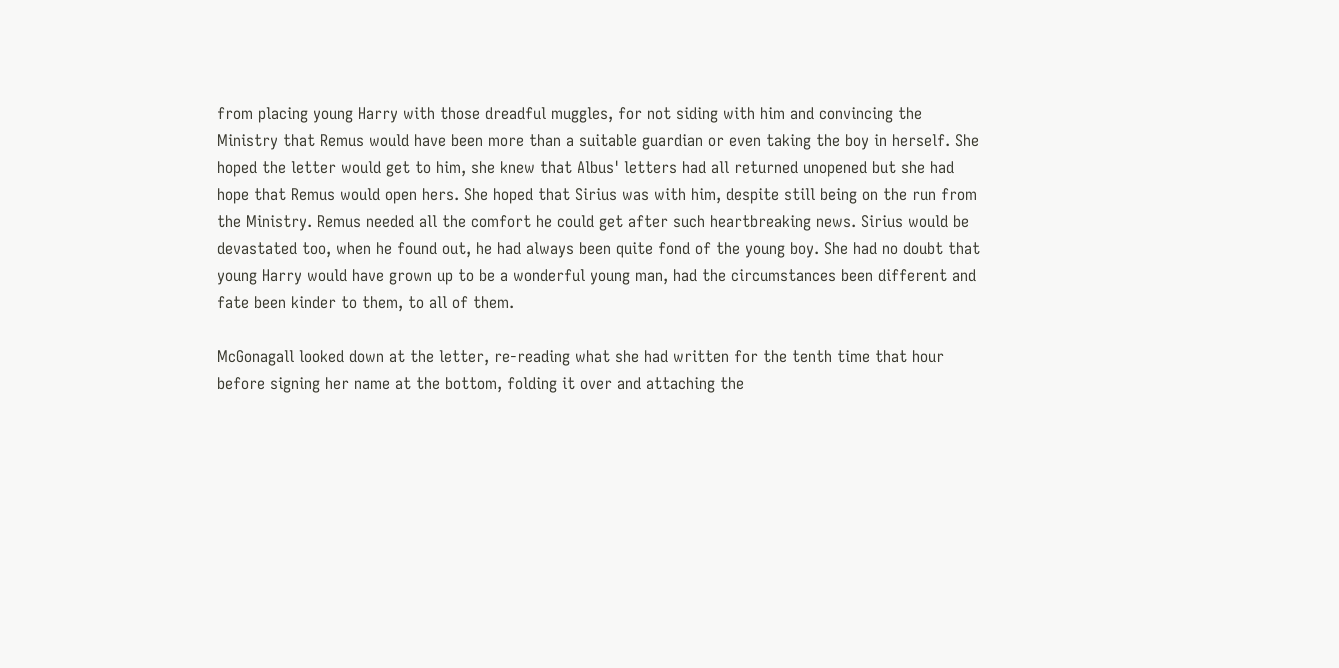from placing young Harry with those dreadful muggles, for not siding with him and convincing the Ministry that Remus would have been more than a suitable guardian or even taking the boy in herself. She hoped the letter would get to him, she knew that Albus' letters had all returned unopened but she had hope that Remus would open hers. She hoped that Sirius was with him, despite still being on the run from the Ministry. Remus needed all the comfort he could get after such heartbreaking news. Sirius would be devastated too, when he found out, he had always been quite fond of the young boy. She had no doubt that young Harry would have grown up to be a wonderful young man, had the circumstances been different and fate been kinder to them, to all of them.

McGonagall looked down at the letter, re-reading what she had written for the tenth time that hour before signing her name at the bottom, folding it over and attaching the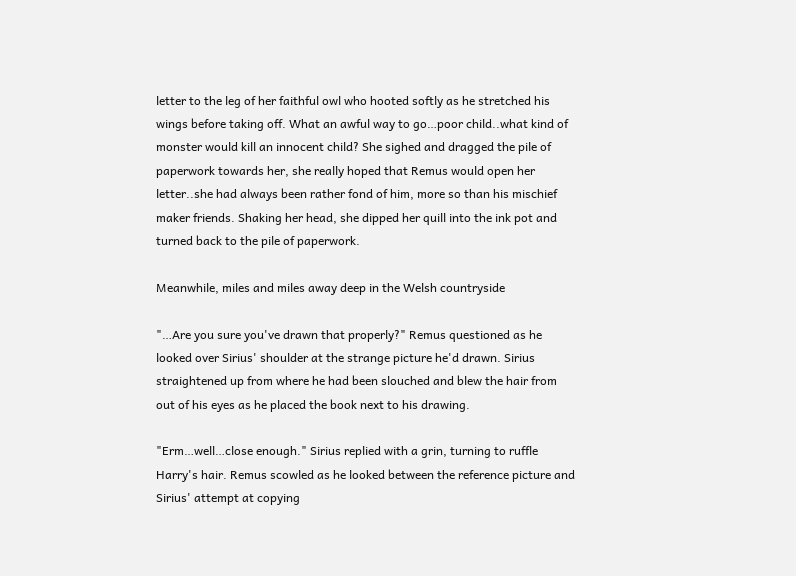letter to the leg of her faithful owl who hooted softly as he stretched his wings before taking off. What an awful way to go…poor child..what kind of monster would kill an innocent child? She sighed and dragged the pile of paperwork towards her, she really hoped that Remus would open her letter..she had always been rather fond of him, more so than his mischief maker friends. Shaking her head, she dipped her quill into the ink pot and turned back to the pile of paperwork.

Meanwhile, miles and miles away deep in the Welsh countryside

"…Are you sure you've drawn that properly?" Remus questioned as he looked over Sirius' shoulder at the strange picture he'd drawn. Sirius straightened up from where he had been slouched and blew the hair from out of his eyes as he placed the book next to his drawing.

"Erm…well…close enough." Sirius replied with a grin, turning to ruffle Harry's hair. Remus scowled as he looked between the reference picture and Sirius' attempt at copying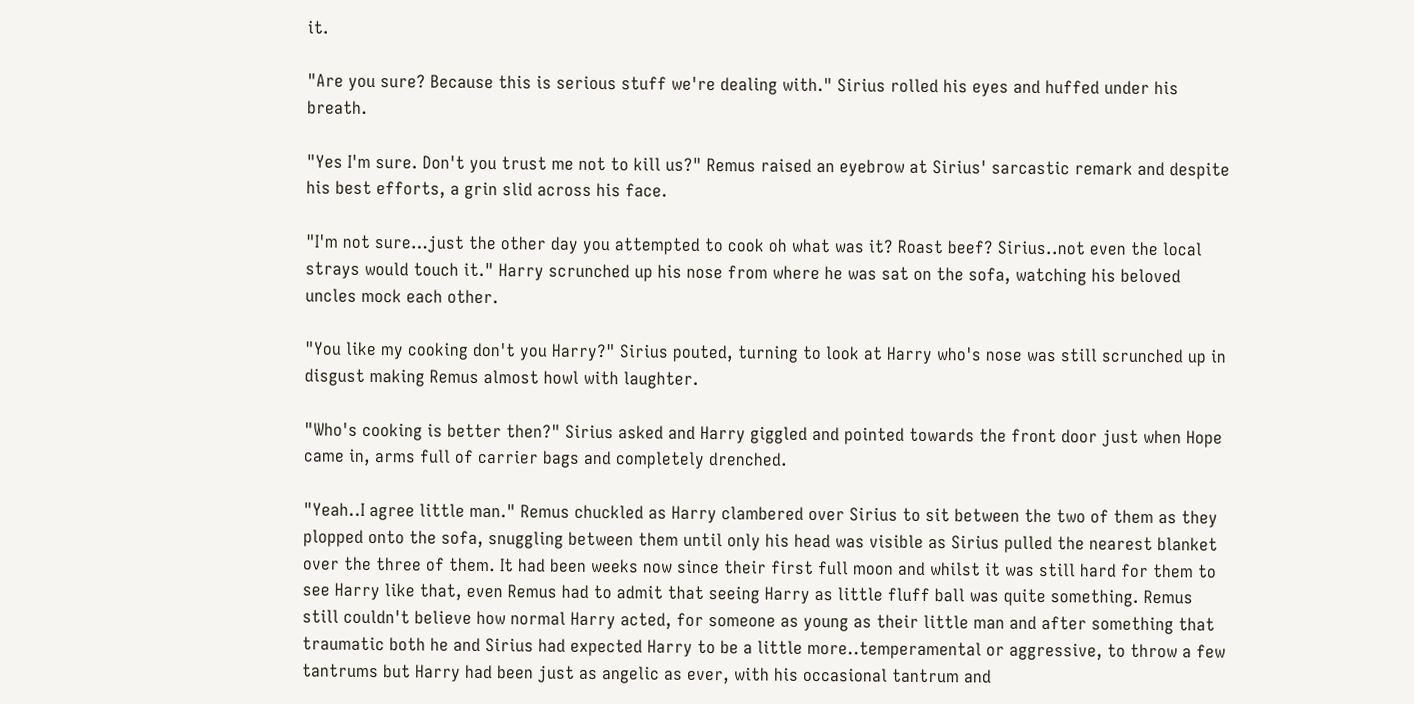it.

"Are you sure? Because this is serious stuff we're dealing with." Sirius rolled his eyes and huffed under his breath.

"Yes I'm sure. Don't you trust me not to kill us?" Remus raised an eyebrow at Sirius' sarcastic remark and despite his best efforts, a grin slid across his face.

"I'm not sure…just the other day you attempted to cook oh what was it? Roast beef? Sirius..not even the local strays would touch it." Harry scrunched up his nose from where he was sat on the sofa, watching his beloved uncles mock each other.

"You like my cooking don't you Harry?" Sirius pouted, turning to look at Harry who's nose was still scrunched up in disgust making Remus almost howl with laughter.

"Who's cooking is better then?" Sirius asked and Harry giggled and pointed towards the front door just when Hope came in, arms full of carrier bags and completely drenched.

"Yeah..I agree little man." Remus chuckled as Harry clambered over Sirius to sit between the two of them as they plopped onto the sofa, snuggling between them until only his head was visible as Sirius pulled the nearest blanket over the three of them. It had been weeks now since their first full moon and whilst it was still hard for them to see Harry like that, even Remus had to admit that seeing Harry as little fluff ball was quite something. Remus still couldn't believe how normal Harry acted, for someone as young as their little man and after something that traumatic both he and Sirius had expected Harry to be a little more..temperamental or aggressive, to throw a few tantrums but Harry had been just as angelic as ever, with his occasional tantrum and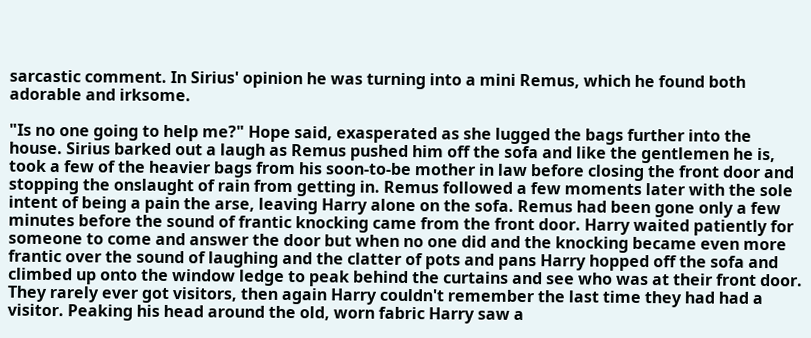sarcastic comment. In Sirius' opinion he was turning into a mini Remus, which he found both adorable and irksome.

"Is no one going to help me?" Hope said, exasperated as she lugged the bags further into the house. Sirius barked out a laugh as Remus pushed him off the sofa and like the gentlemen he is, took a few of the heavier bags from his soon-to-be mother in law before closing the front door and stopping the onslaught of rain from getting in. Remus followed a few moments later with the sole intent of being a pain the arse, leaving Harry alone on the sofa. Remus had been gone only a few minutes before the sound of frantic knocking came from the front door. Harry waited patiently for someone to come and answer the door but when no one did and the knocking became even more frantic over the sound of laughing and the clatter of pots and pans Harry hopped off the sofa and climbed up onto the window ledge to peak behind the curtains and see who was at their front door. They rarely ever got visitors, then again Harry couldn't remember the last time they had had a visitor. Peaking his head around the old, worn fabric Harry saw a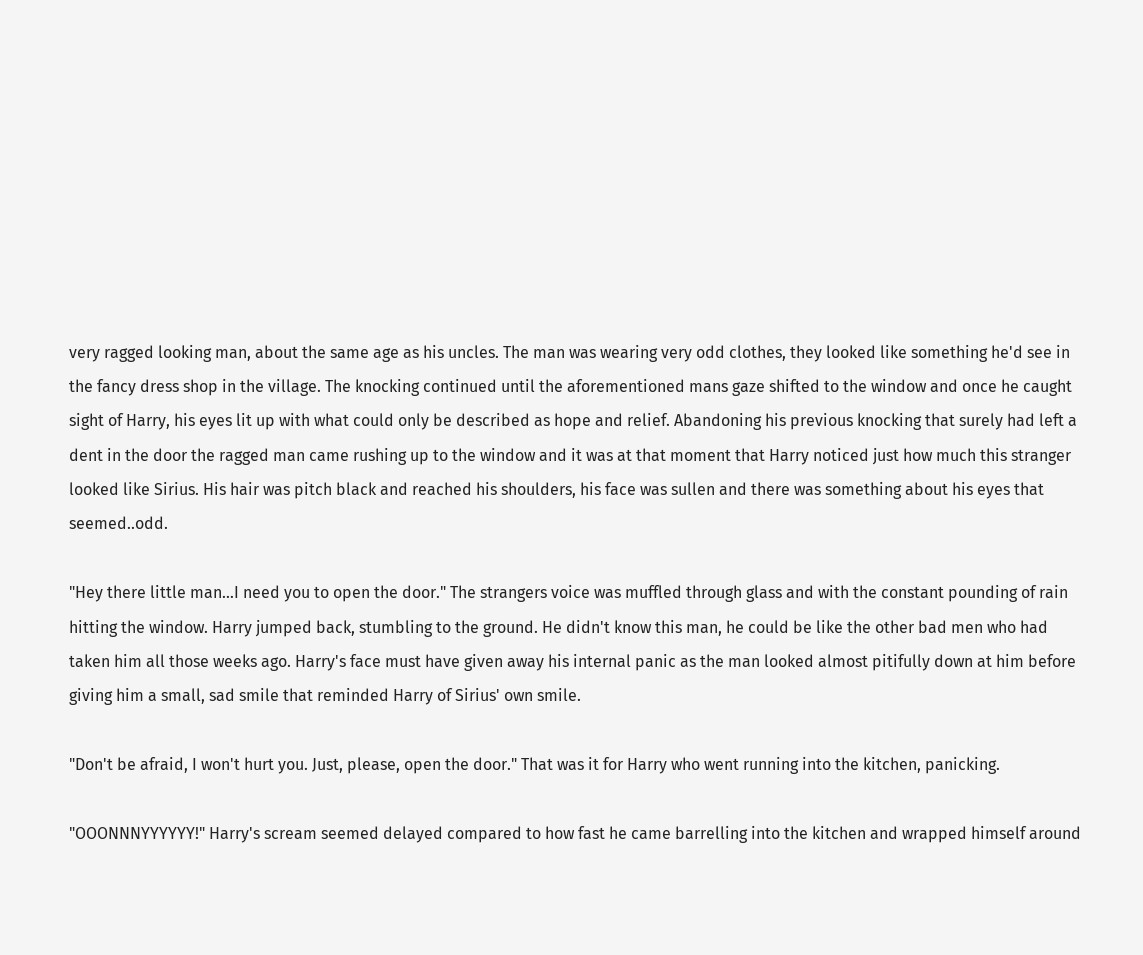very ragged looking man, about the same age as his uncles. The man was wearing very odd clothes, they looked like something he'd see in the fancy dress shop in the village. The knocking continued until the aforementioned mans gaze shifted to the window and once he caught sight of Harry, his eyes lit up with what could only be described as hope and relief. Abandoning his previous knocking that surely had left a dent in the door the ragged man came rushing up to the window and it was at that moment that Harry noticed just how much this stranger looked like Sirius. His hair was pitch black and reached his shoulders, his face was sullen and there was something about his eyes that seemed..odd.

"Hey there little man…I need you to open the door." The strangers voice was muffled through glass and with the constant pounding of rain hitting the window. Harry jumped back, stumbling to the ground. He didn't know this man, he could be like the other bad men who had taken him all those weeks ago. Harry's face must have given away his internal panic as the man looked almost pitifully down at him before giving him a small, sad smile that reminded Harry of Sirius' own smile.

"Don't be afraid, I won't hurt you. Just, please, open the door." That was it for Harry who went running into the kitchen, panicking.

"OOONNNYYYYYY!" Harry's scream seemed delayed compared to how fast he came barrelling into the kitchen and wrapped himself around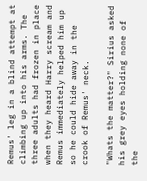Remus' leg in a blind attempt at climbing up into his arms. The three adults had frozen in place when they heard Harry scream and Remus immediately helped him up so he could hide away in the crook of Remus' neck.

"Whats the matter?" Sirius asked his grey eyes holding none of the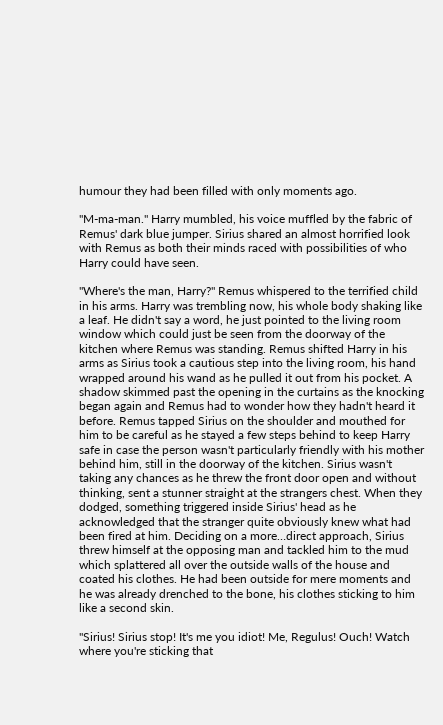humour they had been filled with only moments ago.

"M-ma-man." Harry mumbled, his voice muffled by the fabric of Remus' dark blue jumper. Sirius shared an almost horrified look with Remus as both their minds raced with possibilities of who Harry could have seen.

"Where's the man, Harry?" Remus whispered to the terrified child in his arms. Harry was trembling now, his whole body shaking like a leaf. He didn't say a word, he just pointed to the living room window which could just be seen from the doorway of the kitchen where Remus was standing. Remus shifted Harry in his arms as Sirius took a cautious step into the living room, his hand wrapped around his wand as he pulled it out from his pocket. A shadow skimmed past the opening in the curtains as the knocking began again and Remus had to wonder how they hadn't heard it before. Remus tapped Sirius on the shoulder and mouthed for him to be careful as he stayed a few steps behind to keep Harry safe in case the person wasn't particularly friendly with his mother behind him, still in the doorway of the kitchen. Sirius wasn't taking any chances as he threw the front door open and without thinking, sent a stunner straight at the strangers chest. When they dodged, something triggered inside Sirius' head as he acknowledged that the stranger quite obviously knew what had been fired at him. Deciding on a more…direct approach, Sirius threw himself at the opposing man and tackled him to the mud which splattered all over the outside walls of the house and coated his clothes. He had been outside for mere moments and he was already drenched to the bone, his clothes sticking to him like a second skin.

"Sirius! Sirius stop! It's me you idiot! Me, Regulus! Ouch! Watch where you're sticking that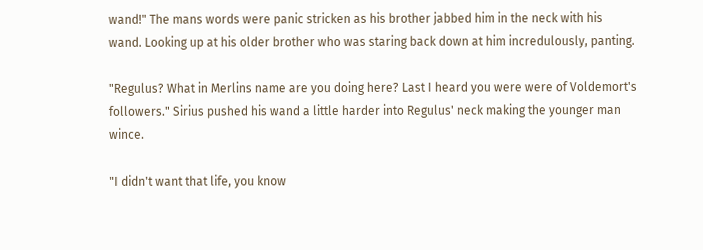wand!" The mans words were panic stricken as his brother jabbed him in the neck with his wand. Looking up at his older brother who was staring back down at him incredulously, panting.

"Regulus? What in Merlins name are you doing here? Last I heard you were were of Voldemort's followers." Sirius pushed his wand a little harder into Regulus' neck making the younger man wince.

"I didn't want that life, you know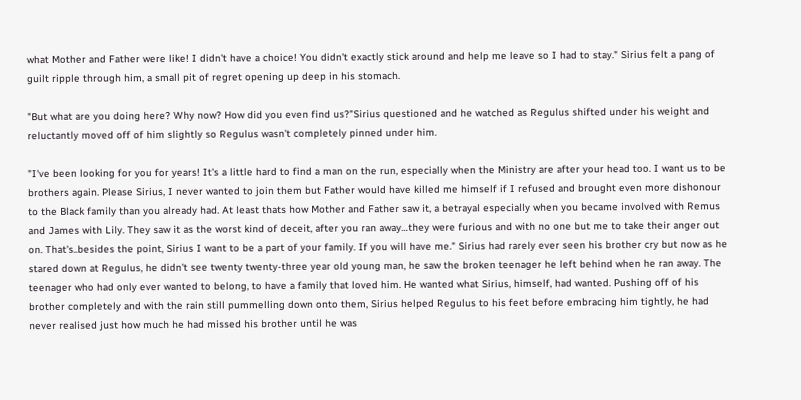what Mother and Father were like! I didn't have a choice! You didn't exactly stick around and help me leave so I had to stay." Sirius felt a pang of guilt ripple through him, a small pit of regret opening up deep in his stomach.

"But what are you doing here? Why now? How did you even find us?"Sirius questioned and he watched as Regulus shifted under his weight and reluctantly moved off of him slightly so Regulus wasn't completely pinned under him.

"I've been looking for you for years! It's a little hard to find a man on the run, especially when the Ministry are after your head too. I want us to be brothers again. Please Sirius, I never wanted to join them but Father would have killed me himself if I refused and brought even more dishonour to the Black family than you already had. At least thats how Mother and Father saw it, a betrayal especially when you became involved with Remus and James with Lily. They saw it as the worst kind of deceit, after you ran away…they were furious and with no one but me to take their anger out on. That's..besides the point, Sirius I want to be a part of your family. If you will have me." Sirius had rarely ever seen his brother cry but now as he stared down at Regulus, he didn't see twenty twenty-three year old young man, he saw the broken teenager he left behind when he ran away. The teenager who had only ever wanted to belong, to have a family that loved him. He wanted what Sirius, himself, had wanted. Pushing off of his brother completely and with the rain still pummelling down onto them, Sirius helped Regulus to his feet before embracing him tightly, he had never realised just how much he had missed his brother until he was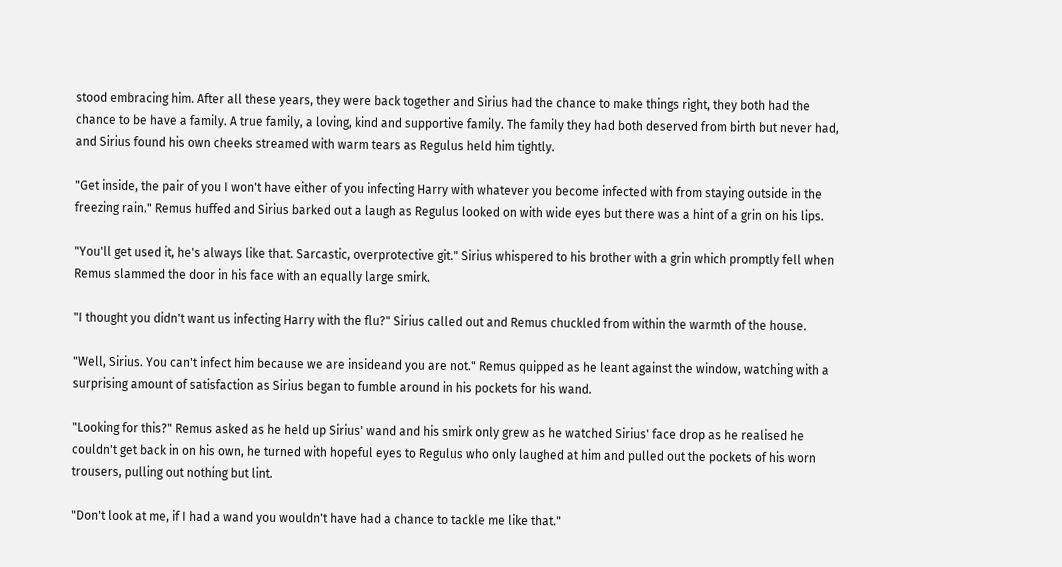stood embracing him. After all these years, they were back together and Sirius had the chance to make things right, they both had the chance to be have a family. A true family, a loving, kind and supportive family. The family they had both deserved from birth but never had, and Sirius found his own cheeks streamed with warm tears as Regulus held him tightly.

"Get inside, the pair of you I won't have either of you infecting Harry with whatever you become infected with from staying outside in the freezing rain." Remus huffed and Sirius barked out a laugh as Regulus looked on with wide eyes but there was a hint of a grin on his lips.

"You'll get used it, he's always like that. Sarcastic, overprotective git." Sirius whispered to his brother with a grin which promptly fell when Remus slammed the door in his face with an equally large smirk.

"I thought you didn't want us infecting Harry with the flu?" Sirius called out and Remus chuckled from within the warmth of the house.

"Well, Sirius. You can't infect him because we are insideand you are not." Remus quipped as he leant against the window, watching with a surprising amount of satisfaction as Sirius began to fumble around in his pockets for his wand.

"Looking for this?" Remus asked as he held up Sirius' wand and his smirk only grew as he watched Sirius' face drop as he realised he couldn't get back in on his own, he turned with hopeful eyes to Regulus who only laughed at him and pulled out the pockets of his worn trousers, pulling out nothing but lint.

"Don't look at me, if I had a wand you wouldn't have had a chance to tackle me like that."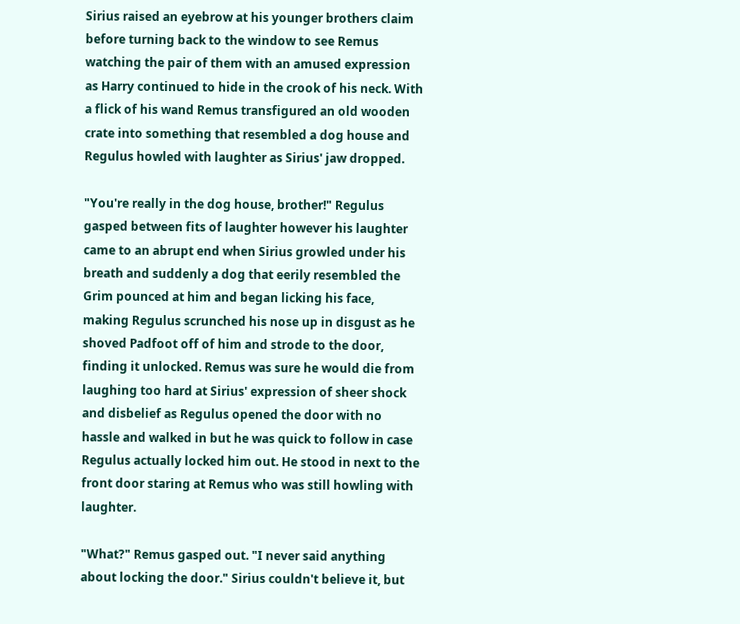Sirius raised an eyebrow at his younger brothers claim before turning back to the window to see Remus watching the pair of them with an amused expression as Harry continued to hide in the crook of his neck. With a flick of his wand Remus transfigured an old wooden crate into something that resembled a dog house and Regulus howled with laughter as Sirius' jaw dropped.

"You're really in the dog house, brother!" Regulus gasped between fits of laughter however his laughter came to an abrupt end when Sirius growled under his breath and suddenly a dog that eerily resembled the Grim pounced at him and began licking his face, making Regulus scrunched his nose up in disgust as he shoved Padfoot off of him and strode to the door, finding it unlocked. Remus was sure he would die from laughing too hard at Sirius' expression of sheer shock and disbelief as Regulus opened the door with no hassle and walked in but he was quick to follow in case Regulus actually locked him out. He stood in next to the front door staring at Remus who was still howling with laughter.

"What?" Remus gasped out. "I never said anything about locking the door." Sirius couldn't believe it, but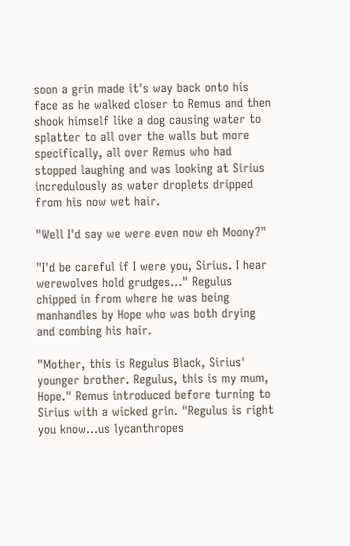soon a grin made it's way back onto his face as he walked closer to Remus and then shook himself like a dog causing water to splatter to all over the walls but more specifically, all over Remus who had stopped laughing and was looking at Sirius incredulously as water droplets dripped from his now wet hair.

"Well I'd say we were even now eh Moony?"

"I'd be careful if I were you, Sirius. I hear werewolves hold grudges…" Regulus chipped in from where he was being manhandles by Hope who was both drying and combing his hair.

"Mother, this is Regulus Black, Sirius' younger brother. Regulus, this is my mum, Hope." Remus introduced before turning to Sirius with a wicked grin. "Regulus is right you know…us lycanthropes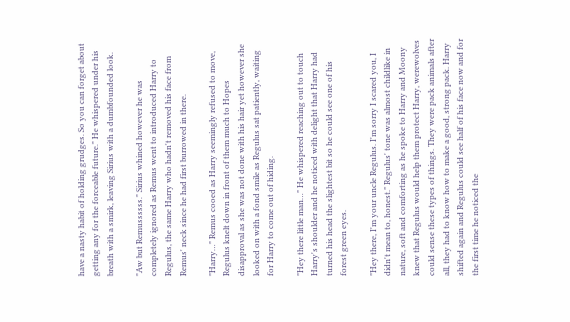have a nasty habit of holding grudges. So you can forget about getting any for the forceable future." He whispered under his breath with a smirk, leaving Sirius with a dumbfounded look.

"Aw but Remussssss." Sirius whined however he was completely ignored as Remus went to introduced Harry to Regulus, the same Harry who hadn't removed his face from Remus' neck since he had first burrowed in there.

"Harry…" Remus cooed as Harry seemingly refused to move, Regulus knelt down in front of them much to Hopes disapproval as she was not done with his hair yet however she looked on with a fond smile as Regulus sat patiently, waiting for Harry to come out of hiding.

"Hey there little man…" He whispered reaching out to touch Harry's shoulder and he noticed with delight that Harry had turned his head the slightest bit so he could see one of his forest green eyes.

"Hey there, I'm your uncle Regulus. I'm sorry I scared you, I didn't mean to, honest." Regulus' tone was almost childlike in nature, soft and comforting as he spoke to Harry and Moony knew that Regulus would help them protect Harry, werewolves could sense these types of things. They were pack animals after all, they had to know how to make a good, strong pack. Harry shifted again and Regulus could see half of his face now and for the first time he noticed the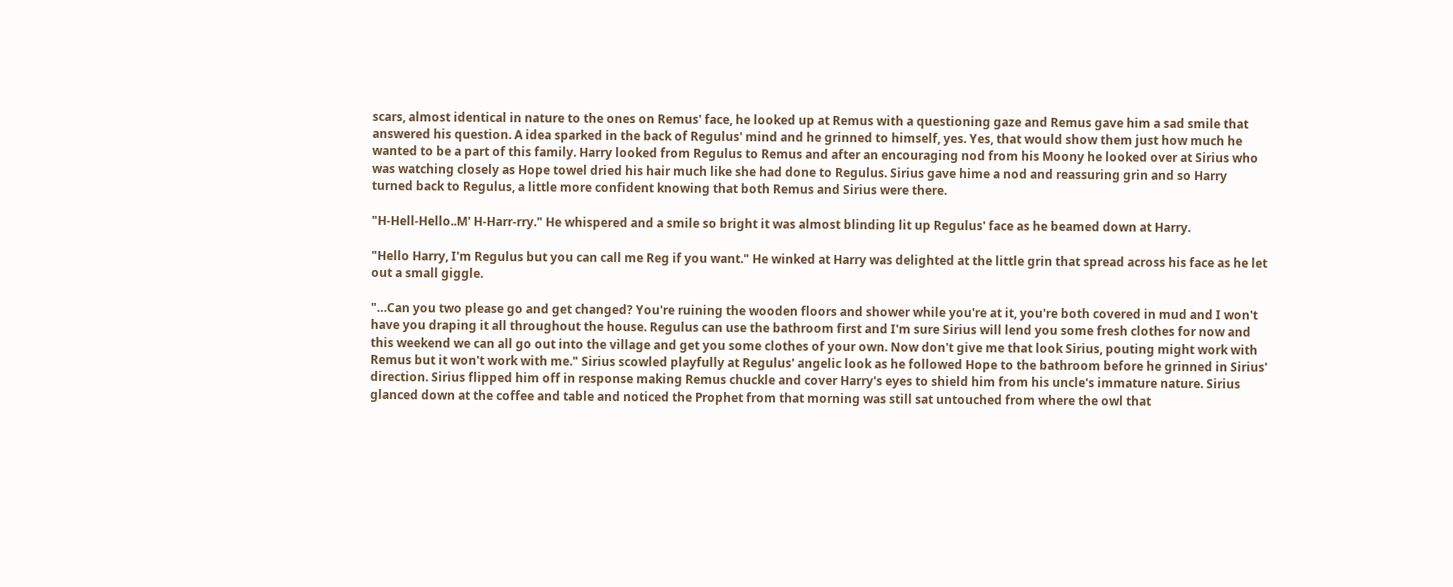scars, almost identical in nature to the ones on Remus' face, he looked up at Remus with a questioning gaze and Remus gave him a sad smile that answered his question. A idea sparked in the back of Regulus' mind and he grinned to himself, yes. Yes, that would show them just how much he wanted to be a part of this family. Harry looked from Regulus to Remus and after an encouraging nod from his Moony he looked over at Sirius who was watching closely as Hope towel dried his hair much like she had done to Regulus. Sirius gave hime a nod and reassuring grin and so Harry turned back to Regulus, a little more confident knowing that both Remus and Sirius were there.

"H-Hell-Hello..M' H-Harr-rry." He whispered and a smile so bright it was almost blinding lit up Regulus' face as he beamed down at Harry.

"Hello Harry, I'm Regulus but you can call me Reg if you want." He winked at Harry was delighted at the little grin that spread across his face as he let out a small giggle.

"…Can you two please go and get changed? You're ruining the wooden floors and shower while you're at it, you're both covered in mud and I won't have you draping it all throughout the house. Regulus can use the bathroom first and I'm sure Sirius will lend you some fresh clothes for now and this weekend we can all go out into the village and get you some clothes of your own. Now don't give me that look Sirius, pouting might work with Remus but it won't work with me." Sirius scowled playfully at Regulus' angelic look as he followed Hope to the bathroom before he grinned in Sirius' direction. Sirius flipped him off in response making Remus chuckle and cover Harry's eyes to shield him from his uncle's immature nature. Sirius glanced down at the coffee and table and noticed the Prophet from that morning was still sat untouched from where the owl that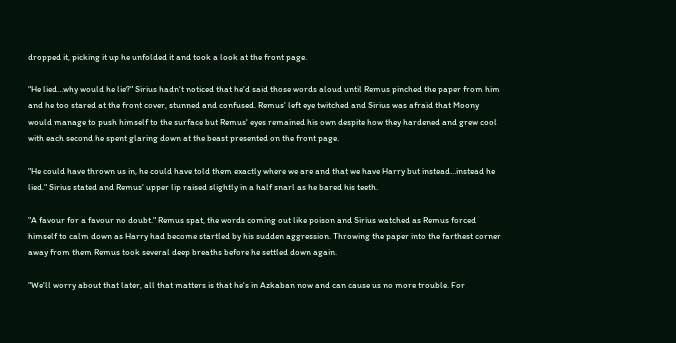dropped it, picking it up he unfolded it and took a look at the front page.

"He lied…why would he lie?" Sirius hadn't noticed that he'd said those words aloud until Remus pinched the paper from him and he too stared at the front cover, stunned and confused. Remus' left eye twitched and Sirius was afraid that Moony would manage to push himself to the surface but Remus' eyes remained his own despite how they hardened and grew cool with each second he spent glaring down at the beast presented on the front page.

"He could have thrown us in, he could have told them exactly where we are and that we have Harry but instead…instead he lied." Sirius stated and Remus' upper lip raised slightly in a half snarl as he bared his teeth.

"A favour for a favour no doubt." Remus spat, the words coming out like poison and Sirius watched as Remus forced himself to calm down as Harry had become startled by his sudden aggression. Throwing the paper into the farthest corner away from them Remus took several deep breaths before he settled down again.

"We'll worry about that later, all that matters is that he's in Azkaban now and can cause us no more trouble. For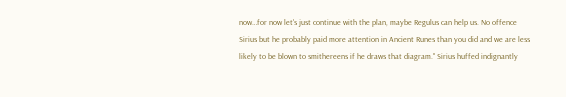now…for now let's just continue with the plan, maybe Regulus can help us. No offence Sirius but he probably paid more attention in Ancient Runes than you did and we are less likely to be blown to smithereens if he draws that diagram." Sirius huffed indignantly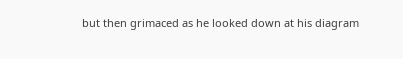but then grimaced as he looked down at his diagram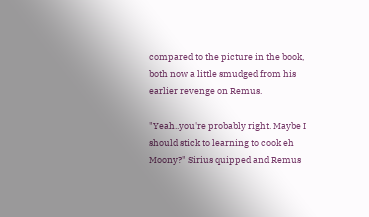compared to the picture in the book, both now a little smudged from his earlier revenge on Remus.

"Yeah..you're probably right. Maybe I should stick to learning to cook eh Moony?" Sirius quipped and Remus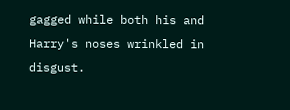gagged while both his and Harry's noses wrinkled in disgust.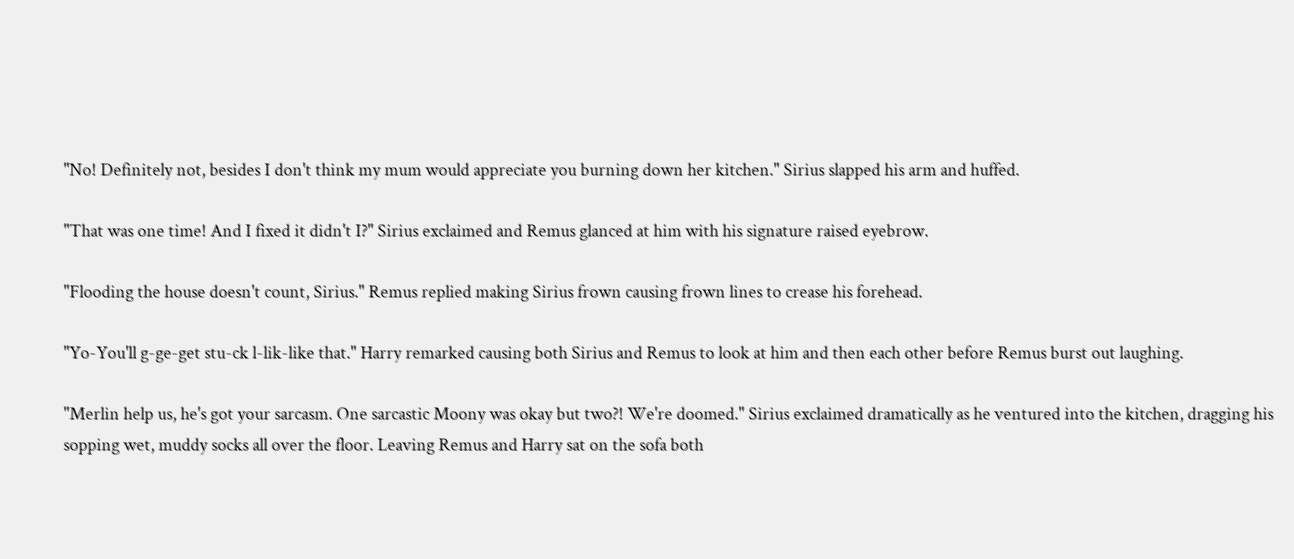"No! Definitely not, besides I don't think my mum would appreciate you burning down her kitchen." Sirius slapped his arm and huffed.

"That was one time! And I fixed it didn't I?" Sirius exclaimed and Remus glanced at him with his signature raised eyebrow.

"Flooding the house doesn't count, Sirius." Remus replied making Sirius frown causing frown lines to crease his forehead.

"Yo-You'll g-ge-get stu-ck l-lik-like that." Harry remarked causing both Sirius and Remus to look at him and then each other before Remus burst out laughing.

"Merlin help us, he's got your sarcasm. One sarcastic Moony was okay but two?! We're doomed." Sirius exclaimed dramatically as he ventured into the kitchen, dragging his sopping wet, muddy socks all over the floor. Leaving Remus and Harry sat on the sofa both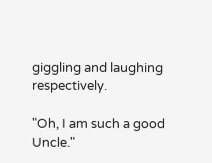giggling and laughing respectively.

"Oh, I am such a good Uncle."